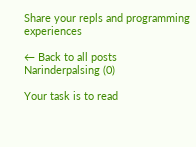Share your repls and programming experiences

← Back to all posts
Narinderpalsing (0)

Your task is to read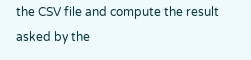the CSV file and compute the result asked by the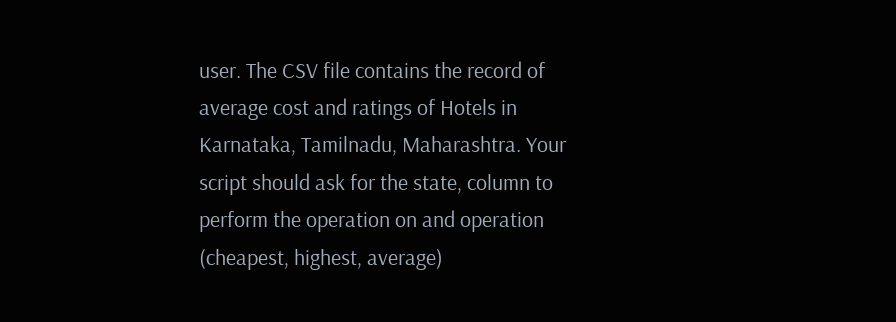user. The CSV file contains the record of average cost and ratings of Hotels in Karnataka, Tamilnadu, Maharashtra. Your script should ask for the state, column to perform the operation on and operation (cheapest, highest, average)